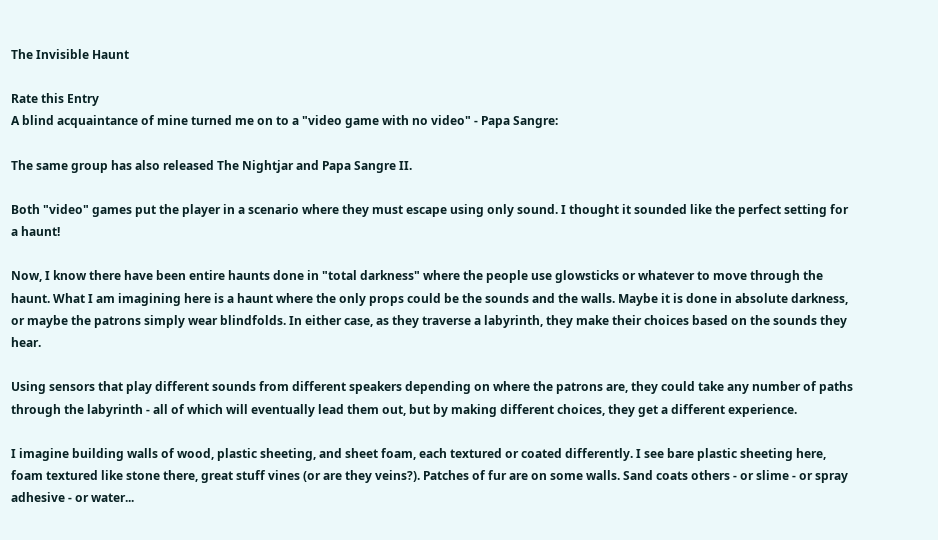The Invisible Haunt

Rate this Entry
A blind acquaintance of mine turned me on to a "video game with no video" - Papa Sangre:

The same group has also released The Nightjar and Papa Sangre II.

Both "video" games put the player in a scenario where they must escape using only sound. I thought it sounded like the perfect setting for a haunt!

Now, I know there have been entire haunts done in "total darkness" where the people use glowsticks or whatever to move through the haunt. What I am imagining here is a haunt where the only props could be the sounds and the walls. Maybe it is done in absolute darkness, or maybe the patrons simply wear blindfolds. In either case, as they traverse a labyrinth, they make their choices based on the sounds they hear.

Using sensors that play different sounds from different speakers depending on where the patrons are, they could take any number of paths through the labyrinth - all of which will eventually lead them out, but by making different choices, they get a different experience.

I imagine building walls of wood, plastic sheeting, and sheet foam, each textured or coated differently. I see bare plastic sheeting here, foam textured like stone there, great stuff vines (or are they veins?). Patches of fur are on some walls. Sand coats others - or slime - or spray adhesive - or water...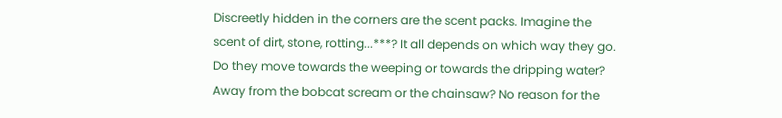Discreetly hidden in the corners are the scent packs. Imagine the scent of dirt, stone, rotting...***? It all depends on which way they go. Do they move towards the weeping or towards the dripping water? Away from the bobcat scream or the chainsaw? No reason for the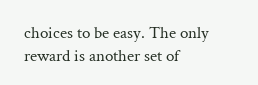choices to be easy. The only reward is another set of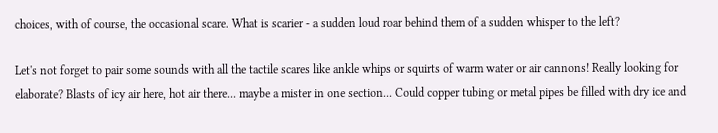choices, with of course, the occasional scare. What is scarier - a sudden loud roar behind them of a sudden whisper to the left?

Let's not forget to pair some sounds with all the tactile scares like ankle whips or squirts of warm water or air cannons! Really looking for elaborate? Blasts of icy air here, hot air there... maybe a mister in one section... Could copper tubing or metal pipes be filled with dry ice and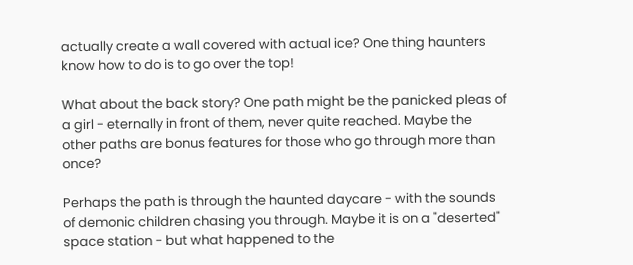actually create a wall covered with actual ice? One thing haunters know how to do is to go over the top!

What about the back story? One path might be the panicked pleas of a girl - eternally in front of them, never quite reached. Maybe the other paths are bonus features for those who go through more than once?

Perhaps the path is through the haunted daycare - with the sounds of demonic children chasing you through. Maybe it is on a "deserted" space station - but what happened to the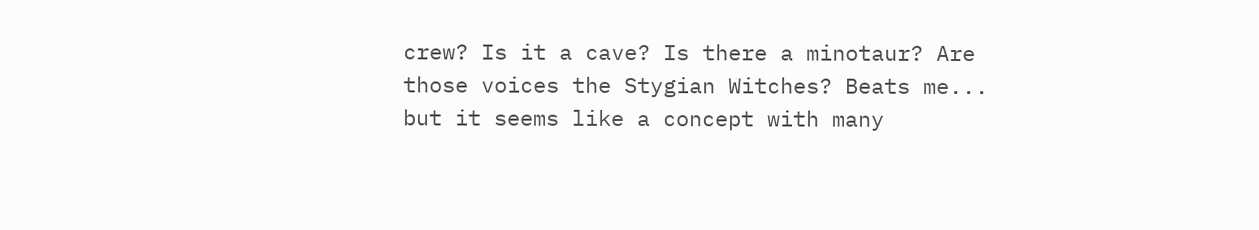crew? Is it a cave? Is there a minotaur? Are those voices the Stygian Witches? Beats me... but it seems like a concept with many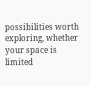possibilities worth exploring, whether your space is limited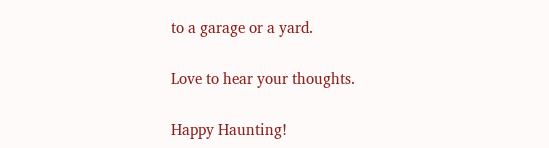to a garage or a yard.

Love to hear your thoughts.

Happy Haunting!